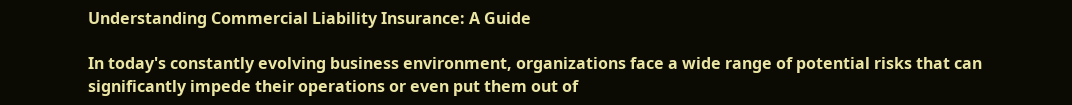Understanding Commercial Liability Insurance: A Guide

In today's constantly evolving business environment, organizations face a wide range of potential risks that can significantly impede their operations or even put them out of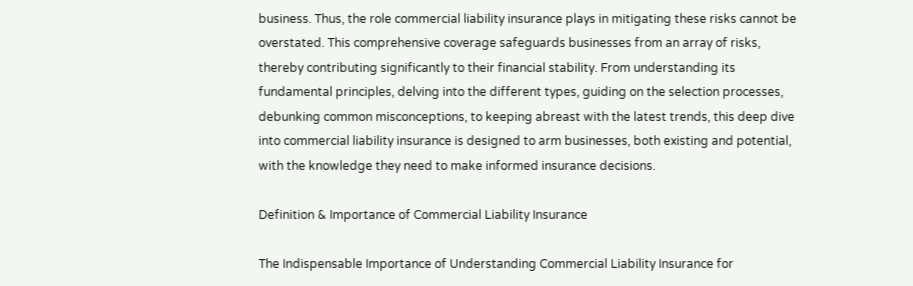business. Thus, the role commercial liability insurance plays in mitigating these risks cannot be overstated. This comprehensive coverage safeguards businesses from an array of risks, thereby contributing significantly to their financial stability. From understanding its fundamental principles, delving into the different types, guiding on the selection processes, debunking common misconceptions, to keeping abreast with the latest trends, this deep dive into commercial liability insurance is designed to arm businesses, both existing and potential, with the knowledge they need to make informed insurance decisions.

Definition & Importance of Commercial Liability Insurance

The Indispensable Importance of Understanding Commercial Liability Insurance for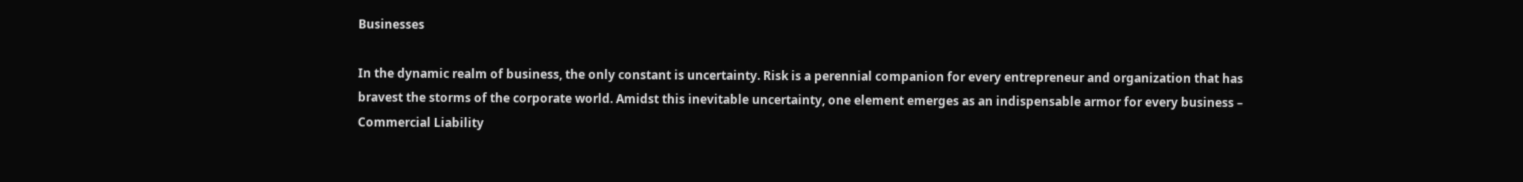Businesses

In the dynamic realm of business, the only constant is uncertainty. Risk is a perennial companion for every entrepreneur and organization that has bravest the storms of the corporate world. Amidst this inevitable uncertainty, one element emerges as an indispensable armor for every business – Commercial Liability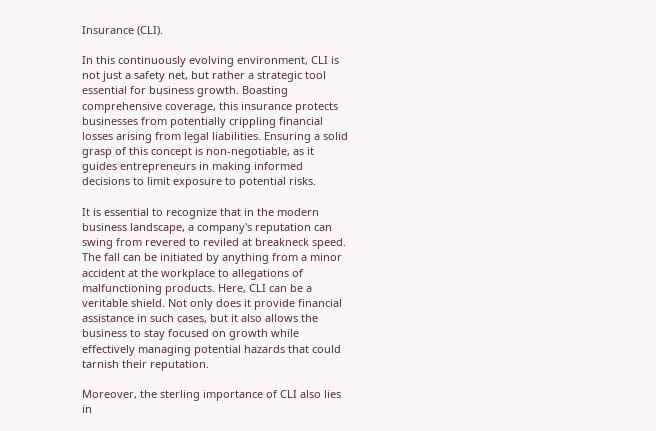Insurance (CLI).

In this continuously evolving environment, CLI is not just a safety net, but rather a strategic tool essential for business growth. Boasting comprehensive coverage, this insurance protects businesses from potentially crippling financial losses arising from legal liabilities. Ensuring a solid grasp of this concept is non-negotiable, as it guides entrepreneurs in making informed decisions to limit exposure to potential risks.

It is essential to recognize that in the modern business landscape, a company's reputation can swing from revered to reviled at breakneck speed. The fall can be initiated by anything from a minor accident at the workplace to allegations of malfunctioning products. Here, CLI can be a veritable shield. Not only does it provide financial assistance in such cases, but it also allows the business to stay focused on growth while effectively managing potential hazards that could tarnish their reputation.

Moreover, the sterling importance of CLI also lies in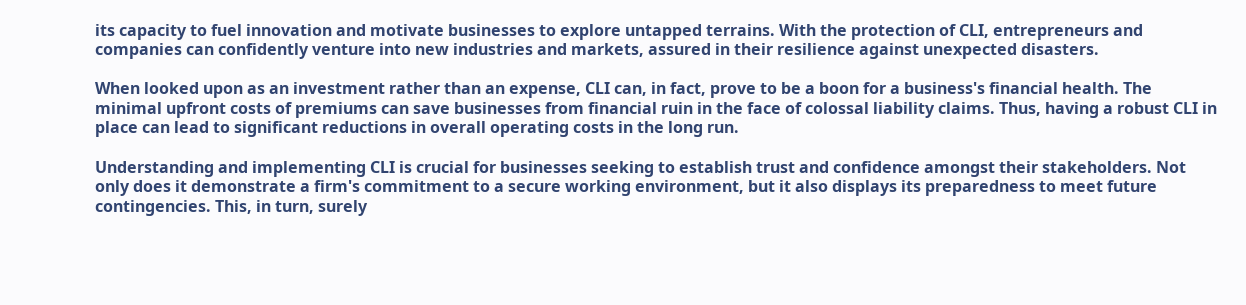its capacity to fuel innovation and motivate businesses to explore untapped terrains. With the protection of CLI, entrepreneurs and companies can confidently venture into new industries and markets, assured in their resilience against unexpected disasters.

When looked upon as an investment rather than an expense, CLI can, in fact, prove to be a boon for a business's financial health. The minimal upfront costs of premiums can save businesses from financial ruin in the face of colossal liability claims. Thus, having a robust CLI in place can lead to significant reductions in overall operating costs in the long run.

Understanding and implementing CLI is crucial for businesses seeking to establish trust and confidence amongst their stakeholders. Not only does it demonstrate a firm's commitment to a secure working environment, but it also displays its preparedness to meet future contingencies. This, in turn, surely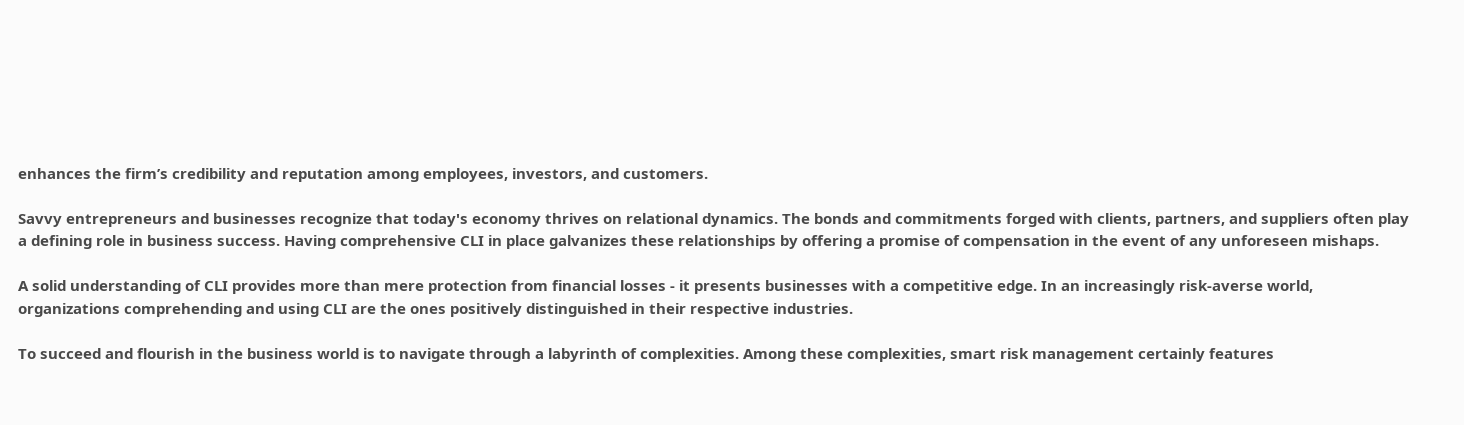enhances the firm’s credibility and reputation among employees, investors, and customers.

Savvy entrepreneurs and businesses recognize that today's economy thrives on relational dynamics. The bonds and commitments forged with clients, partners, and suppliers often play a defining role in business success. Having comprehensive CLI in place galvanizes these relationships by offering a promise of compensation in the event of any unforeseen mishaps.

A solid understanding of CLI provides more than mere protection from financial losses - it presents businesses with a competitive edge. In an increasingly risk-averse world, organizations comprehending and using CLI are the ones positively distinguished in their respective industries.

To succeed and flourish in the business world is to navigate through a labyrinth of complexities. Among these complexities, smart risk management certainly features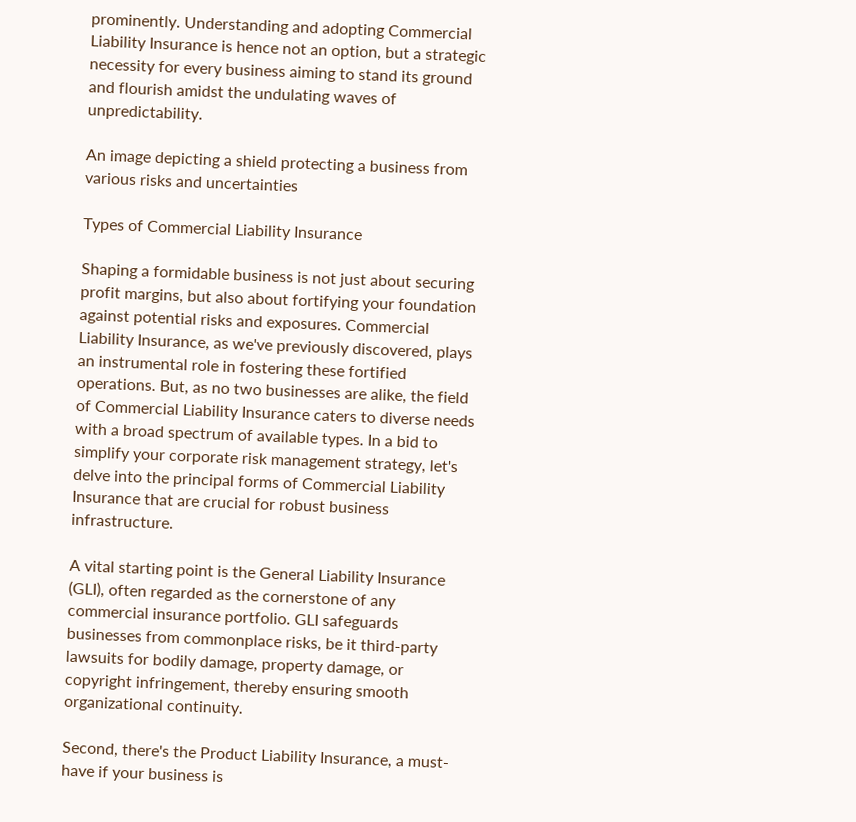prominently. Understanding and adopting Commercial Liability Insurance is hence not an option, but a strategic necessity for every business aiming to stand its ground and flourish amidst the undulating waves of unpredictability.

An image depicting a shield protecting a business from various risks and uncertainties

Types of Commercial Liability Insurance

Shaping a formidable business is not just about securing profit margins, but also about fortifying your foundation against potential risks and exposures. Commercial Liability Insurance, as we've previously discovered, plays an instrumental role in fostering these fortified operations. But, as no two businesses are alike, the field of Commercial Liability Insurance caters to diverse needs with a broad spectrum of available types. In a bid to simplify your corporate risk management strategy, let's delve into the principal forms of Commercial Liability Insurance that are crucial for robust business infrastructure.

A vital starting point is the General Liability Insurance (GLI), often regarded as the cornerstone of any commercial insurance portfolio. GLI safeguards businesses from commonplace risks, be it third-party lawsuits for bodily damage, property damage, or copyright infringement, thereby ensuring smooth organizational continuity.

Second, there's the Product Liability Insurance, a must-have if your business is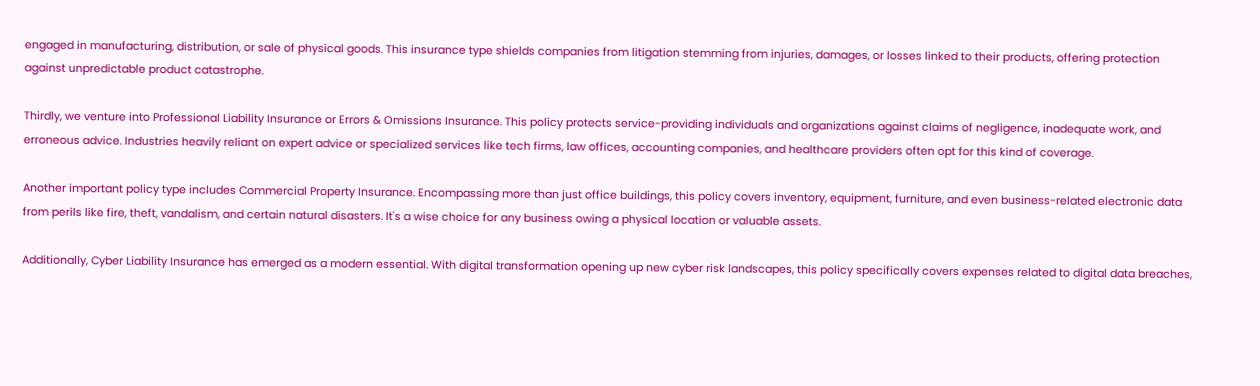engaged in manufacturing, distribution, or sale of physical goods. This insurance type shields companies from litigation stemming from injuries, damages, or losses linked to their products, offering protection against unpredictable product catastrophe.

Thirdly, we venture into Professional Liability Insurance or Errors & Omissions Insurance. This policy protects service-providing individuals and organizations against claims of negligence, inadequate work, and erroneous advice. Industries heavily reliant on expert advice or specialized services like tech firms, law offices, accounting companies, and healthcare providers often opt for this kind of coverage.

Another important policy type includes Commercial Property Insurance. Encompassing more than just office buildings, this policy covers inventory, equipment, furniture, and even business-related electronic data from perils like fire, theft, vandalism, and certain natural disasters. It's a wise choice for any business owing a physical location or valuable assets.

Additionally, Cyber Liability Insurance has emerged as a modern essential. With digital transformation opening up new cyber risk landscapes, this policy specifically covers expenses related to digital data breaches,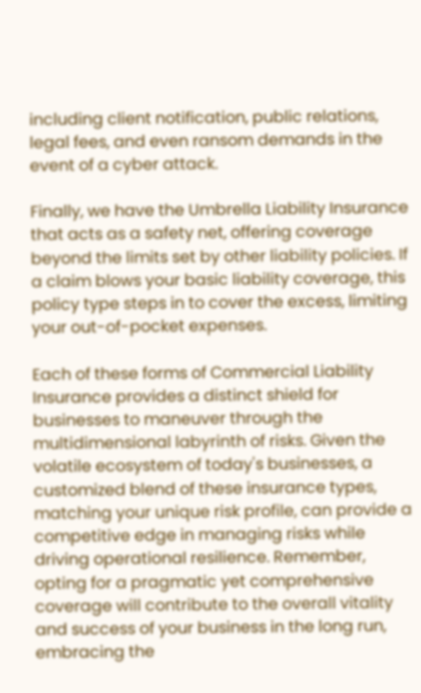including client notification, public relations, legal fees, and even ransom demands in the event of a cyber attack.

Finally, we have the Umbrella Liability Insurance that acts as a safety net, offering coverage beyond the limits set by other liability policies. If a claim blows your basic liability coverage, this policy type steps in to cover the excess, limiting your out-of-pocket expenses.

Each of these forms of Commercial Liability Insurance provides a distinct shield for businesses to maneuver through the multidimensional labyrinth of risks. Given the volatile ecosystem of today's businesses, a customized blend of these insurance types, matching your unique risk profile, can provide a competitive edge in managing risks while driving operational resilience. Remember, opting for a pragmatic yet comprehensive coverage will contribute to the overall vitality and success of your business in the long run, embracing the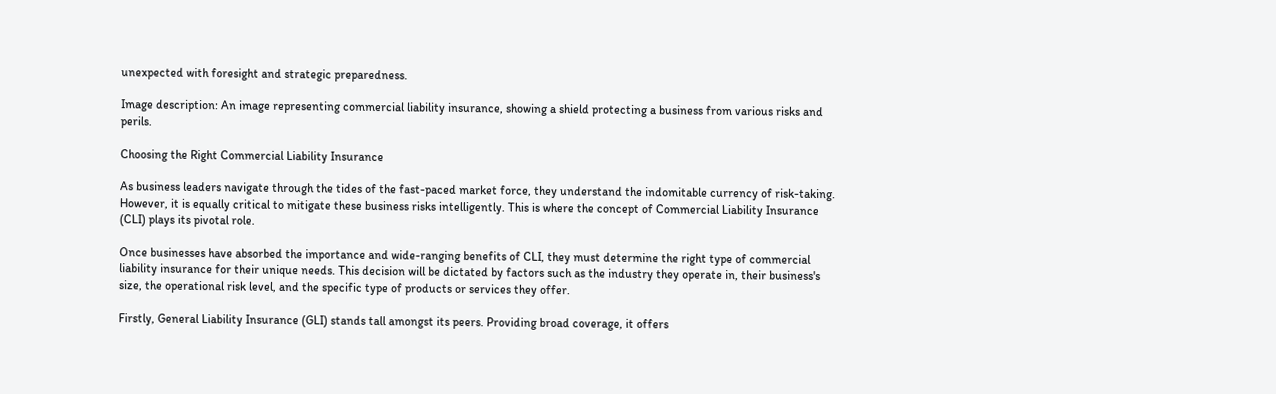unexpected with foresight and strategic preparedness.

Image description: An image representing commercial liability insurance, showing a shield protecting a business from various risks and perils.

Choosing the Right Commercial Liability Insurance

As business leaders navigate through the tides of the fast-paced market force, they understand the indomitable currency of risk-taking. However, it is equally critical to mitigate these business risks intelligently. This is where the concept of Commercial Liability Insurance (CLI) plays its pivotal role.

Once businesses have absorbed the importance and wide-ranging benefits of CLI, they must determine the right type of commercial liability insurance for their unique needs. This decision will be dictated by factors such as the industry they operate in, their business's size, the operational risk level, and the specific type of products or services they offer.

Firstly, General Liability Insurance (GLI) stands tall amongst its peers. Providing broad coverage, it offers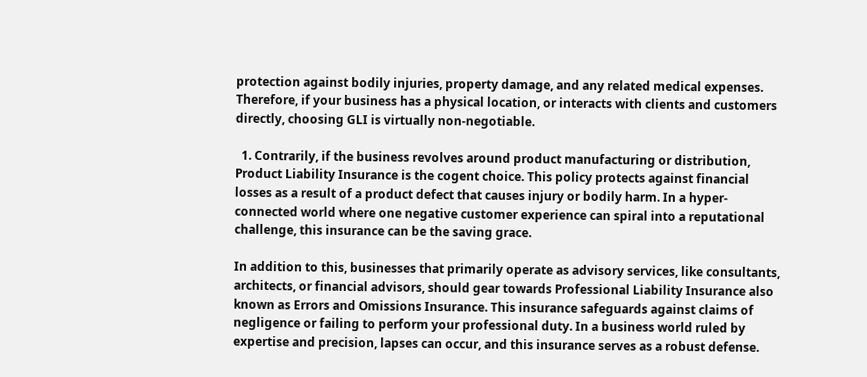protection against bodily injuries, property damage, and any related medical expenses. Therefore, if your business has a physical location, or interacts with clients and customers directly, choosing GLI is virtually non-negotiable.

  1. Contrarily, if the business revolves around product manufacturing or distribution, Product Liability Insurance is the cogent choice. This policy protects against financial losses as a result of a product defect that causes injury or bodily harm. In a hyper-connected world where one negative customer experience can spiral into a reputational challenge, this insurance can be the saving grace.

In addition to this, businesses that primarily operate as advisory services, like consultants, architects, or financial advisors, should gear towards Professional Liability Insurance also known as Errors and Omissions Insurance. This insurance safeguards against claims of negligence or failing to perform your professional duty. In a business world ruled by expertise and precision, lapses can occur, and this insurance serves as a robust defense.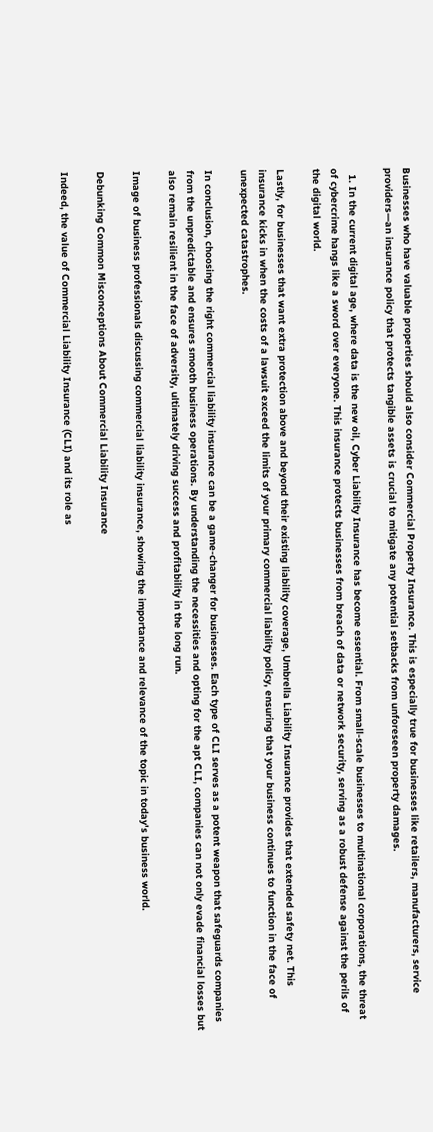Businesses who have valuable properties should also consider Commercial Property Insurance. This is especially true for businesses like retailers, manufacturers, service providers—an insurance policy that protects tangible assets is crucial to mitigate any potential setbacks from unforeseen property damages.

  1. In the current digital age, where data is the new oil, Cyber Liability Insurance has become essential. From small-scale businesses to multinational corporations, the threat of cybercrime hangs like a sword over everyone. This insurance protects businesses from breach of data or network security, serving as a robust defense against the perils of the digital world.

Lastly, for businesses that want extra protection above and beyond their existing liability coverage, Umbrella Liability Insurance provides that extended safety net. This insurance kicks in when the costs of a lawsuit exceed the limits of your primary commercial liability policy, ensuring that your business continues to function in the face of unexpected catastrophes.

In conclusion, choosing the right commercial liability insurance can be a game-changer for businesses. Each type of CLI serves as a potent weapon that safeguards companies from the unpredictable and ensures smooth business operations. By understanding the necessities and opting for the apt CLI, companies can not only evade financial losses but also remain resilient in the face of adversity, ultimately driving success and profitability in the long run.

Image of business professionals discussing commercial liability insurance, showing the importance and relevance of the topic in today's business world.

Debunking Common Misconceptions About Commercial Liability Insurance

Indeed, the value of Commercial Liability Insurance (CLI) and its role as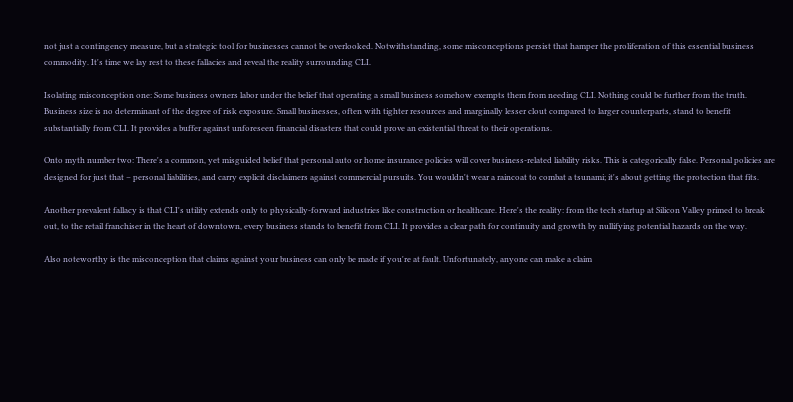not just a contingency measure, but a strategic tool for businesses cannot be overlooked. Notwithstanding, some misconceptions persist that hamper the proliferation of this essential business commodity. It's time we lay rest to these fallacies and reveal the reality surrounding CLI.

Isolating misconception one: Some business owners labor under the belief that operating a small business somehow exempts them from needing CLI. Nothing could be further from the truth. Business size is no determinant of the degree of risk exposure. Small businesses, often with tighter resources and marginally lesser clout compared to larger counterparts, stand to benefit substantially from CLI. It provides a buffer against unforeseen financial disasters that could prove an existential threat to their operations.

Onto myth number two: There's a common, yet misguided belief that personal auto or home insurance policies will cover business-related liability risks. This is categorically false. Personal policies are designed for just that – personal liabilities, and carry explicit disclaimers against commercial pursuits. You wouldn't wear a raincoat to combat a tsunami; it's about getting the protection that fits.

Another prevalent fallacy is that CLI's utility extends only to physically-forward industries like construction or healthcare. Here's the reality: from the tech startup at Silicon Valley primed to break out, to the retail franchiser in the heart of downtown, every business stands to benefit from CLI. It provides a clear path for continuity and growth by nullifying potential hazards on the way.

Also noteworthy is the misconception that claims against your business can only be made if you're at fault. Unfortunately, anyone can make a claim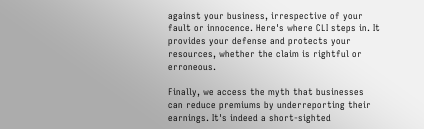against your business, irrespective of your fault or innocence. Here's where CLI steps in. It provides your defense and protects your resources, whether the claim is rightful or erroneous.

Finally, we access the myth that businesses can reduce premiums by underreporting their earnings. It's indeed a short-sighted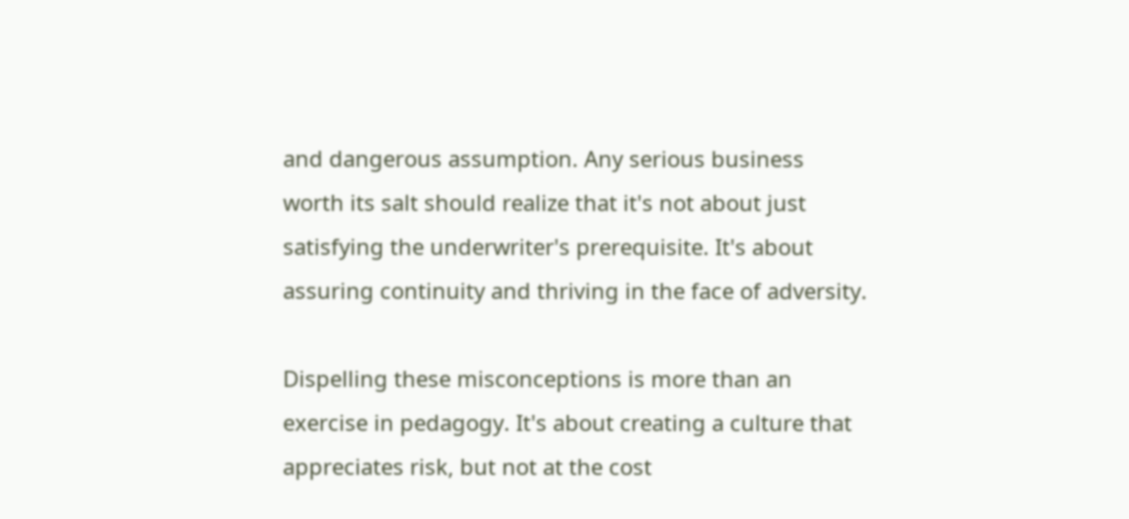and dangerous assumption. Any serious business worth its salt should realize that it's not about just satisfying the underwriter's prerequisite. It's about assuring continuity and thriving in the face of adversity.

Dispelling these misconceptions is more than an exercise in pedagogy. It's about creating a culture that appreciates risk, but not at the cost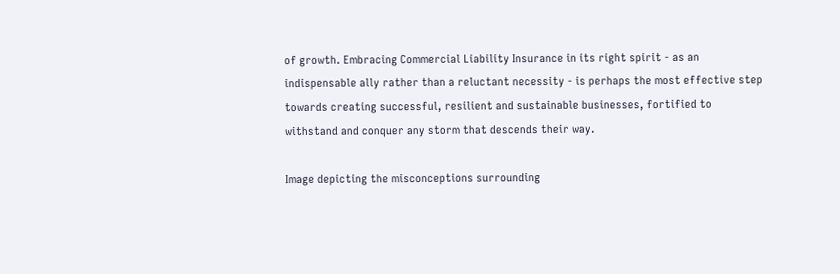of growth. Embracing Commercial Liability Insurance in its right spirit - as an indispensable ally rather than a reluctant necessity - is perhaps the most effective step towards creating successful, resilient and sustainable businesses, fortified to withstand and conquer any storm that descends their way.

Image depicting the misconceptions surrounding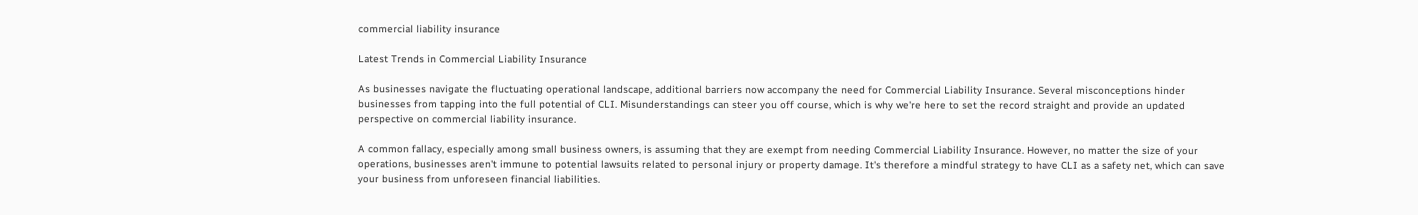commercial liability insurance

Latest Trends in Commercial Liability Insurance

As businesses navigate the fluctuating operational landscape, additional barriers now accompany the need for Commercial Liability Insurance. Several misconceptions hinder businesses from tapping into the full potential of CLI. Misunderstandings can steer you off course, which is why we're here to set the record straight and provide an updated perspective on commercial liability insurance.

A common fallacy, especially among small business owners, is assuming that they are exempt from needing Commercial Liability Insurance. However, no matter the size of your operations, businesses aren't immune to potential lawsuits related to personal injury or property damage. It's therefore a mindful strategy to have CLI as a safety net, which can save your business from unforeseen financial liabilities.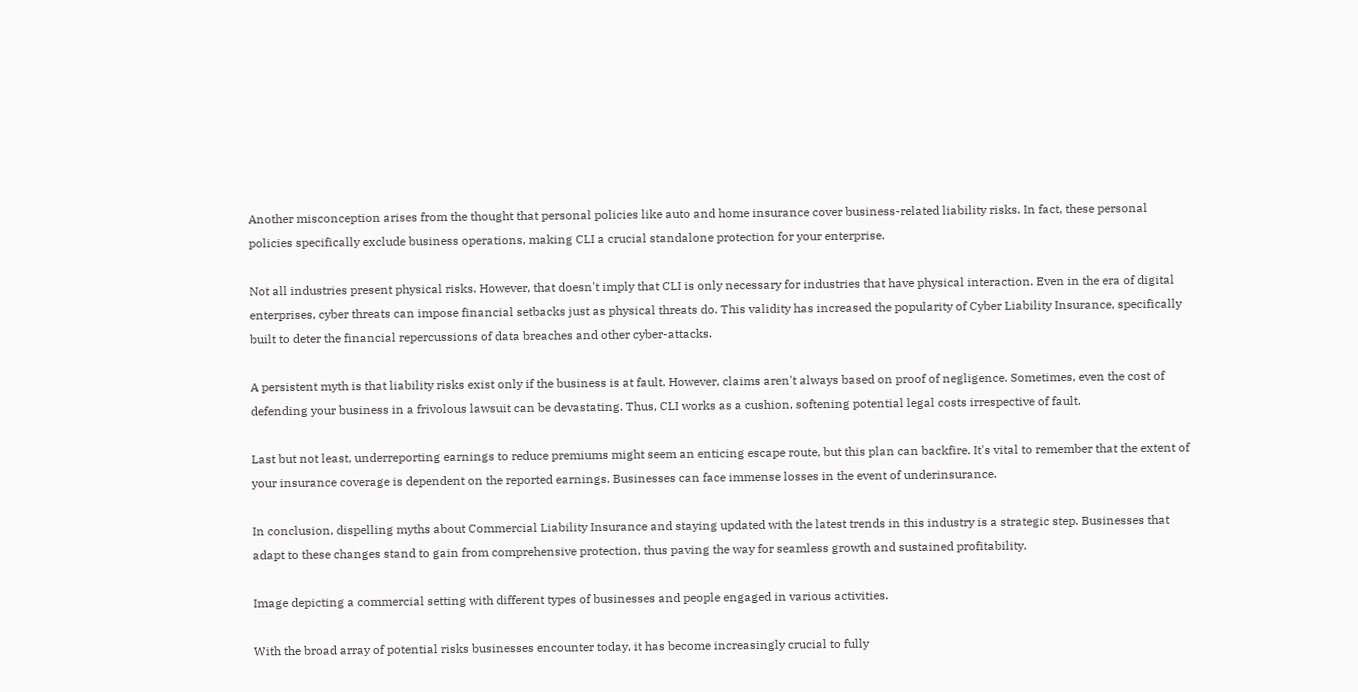Another misconception arises from the thought that personal policies like auto and home insurance cover business-related liability risks. In fact, these personal policies specifically exclude business operations, making CLI a crucial standalone protection for your enterprise.

Not all industries present physical risks. However, that doesn't imply that CLI is only necessary for industries that have physical interaction. Even in the era of digital enterprises, cyber threats can impose financial setbacks just as physical threats do. This validity has increased the popularity of Cyber Liability Insurance, specifically built to deter the financial repercussions of data breaches and other cyber-attacks.

A persistent myth is that liability risks exist only if the business is at fault. However, claims aren't always based on proof of negligence. Sometimes, even the cost of defending your business in a frivolous lawsuit can be devastating. Thus, CLI works as a cushion, softening potential legal costs irrespective of fault.

Last but not least, underreporting earnings to reduce premiums might seem an enticing escape route, but this plan can backfire. It's vital to remember that the extent of your insurance coverage is dependent on the reported earnings. Businesses can face immense losses in the event of underinsurance.

In conclusion, dispelling myths about Commercial Liability Insurance and staying updated with the latest trends in this industry is a strategic step. Businesses that adapt to these changes stand to gain from comprehensive protection, thus paving the way for seamless growth and sustained profitability.

Image depicting a commercial setting with different types of businesses and people engaged in various activities.

With the broad array of potential risks businesses encounter today, it has become increasingly crucial to fully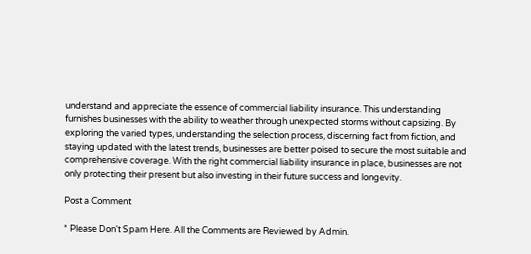understand and appreciate the essence of commercial liability insurance. This understanding furnishes businesses with the ability to weather through unexpected storms without capsizing. By exploring the varied types, understanding the selection process, discerning fact from fiction, and staying updated with the latest trends, businesses are better poised to secure the most suitable and comprehensive coverage. With the right commercial liability insurance in place, businesses are not only protecting their present but also investing in their future success and longevity.

Post a Comment

* Please Don't Spam Here. All the Comments are Reviewed by Admin.